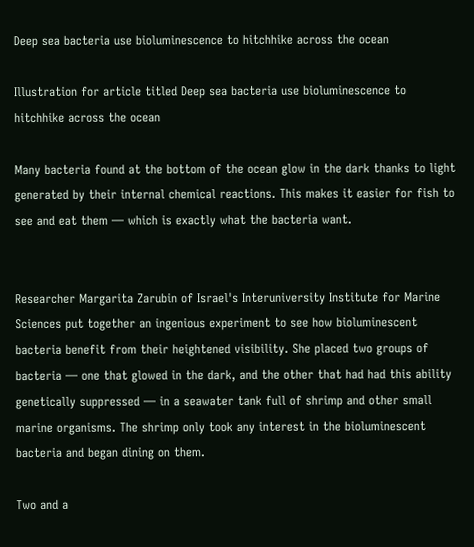Deep sea bacteria use bioluminescence to hitchhike across the ocean

Illustration for article titled Deep sea bacteria use bioluminescence to hitchhike across the ocean

Many bacteria found at the bottom of the ocean glow in the dark thanks to light generated by their internal chemical reactions. This makes it easier for fish to see and eat them — which is exactly what the bacteria want.


Researcher Margarita Zarubin of Israel's Interuniversity Institute for Marine Sciences put together an ingenious experiment to see how bioluminescent bacteria benefit from their heightened visibility. She placed two groups of bacteria — one that glowed in the dark, and the other that had had this ability genetically suppressed — in a seawater tank full of shrimp and other small marine organisms. The shrimp only took any interest in the bioluminescent bacteria and began dining on them.

Two and a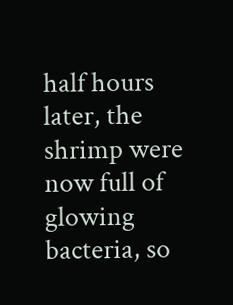half hours later, the shrimp were now full of glowing bacteria, so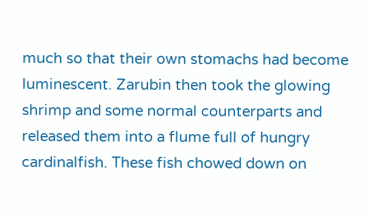much so that their own stomachs had become luminescent. Zarubin then took the glowing shrimp and some normal counterparts and released them into a flume full of hungry cardinalfish. These fish chowed down on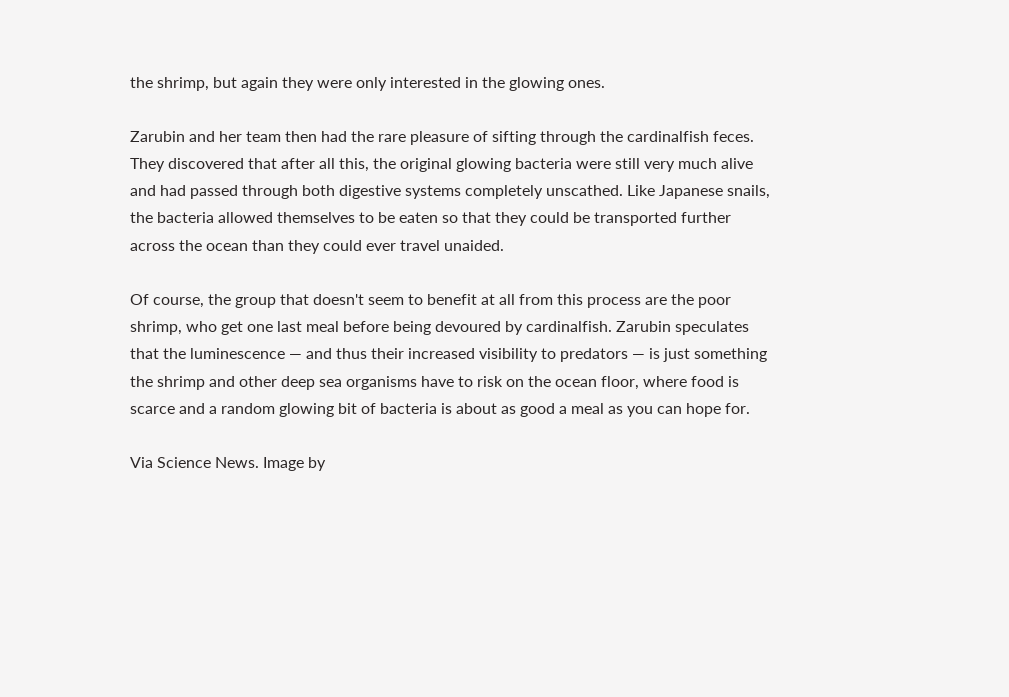the shrimp, but again they were only interested in the glowing ones.

Zarubin and her team then had the rare pleasure of sifting through the cardinalfish feces. They discovered that after all this, the original glowing bacteria were still very much alive and had passed through both digestive systems completely unscathed. Like Japanese snails, the bacteria allowed themselves to be eaten so that they could be transported further across the ocean than they could ever travel unaided.

Of course, the group that doesn't seem to benefit at all from this process are the poor shrimp, who get one last meal before being devoured by cardinalfish. Zarubin speculates that the luminescence — and thus their increased visibility to predators — is just something the shrimp and other deep sea organisms have to risk on the ocean floor, where food is scarce and a random glowing bit of bacteria is about as good a meal as you can hope for.

Via Science News. Image by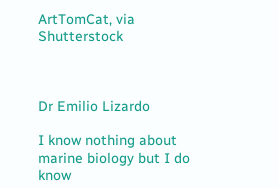ArtTomCat, via Shutterstock



Dr Emilio Lizardo

I know nothing about marine biology but I do know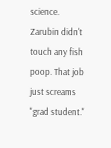science. Zarubin didn't touch any fish poop. That job just screams "grad student."